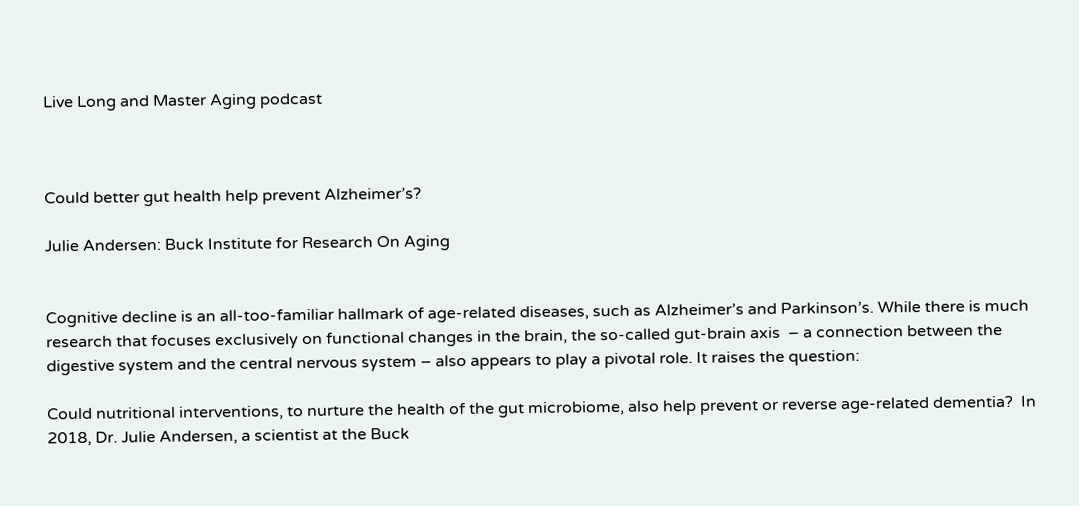Live Long and Master Aging podcast



Could better gut health help prevent Alzheimer’s?

Julie Andersen: Buck Institute for Research On Aging


Cognitive decline is an all-too-familiar hallmark of age-related diseases, such as Alzheimer’s and Parkinson’s. While there is much research that focuses exclusively on functional changes in the brain, the so-called gut-brain axis  – a connection between the digestive system and the central nervous system – also appears to play a pivotal role. It raises the question:

Could nutritional interventions, to nurture the health of the gut microbiome, also help prevent or reverse age-related dementia?  In 2018, Dr. Julie Andersen, a scientist at the Buck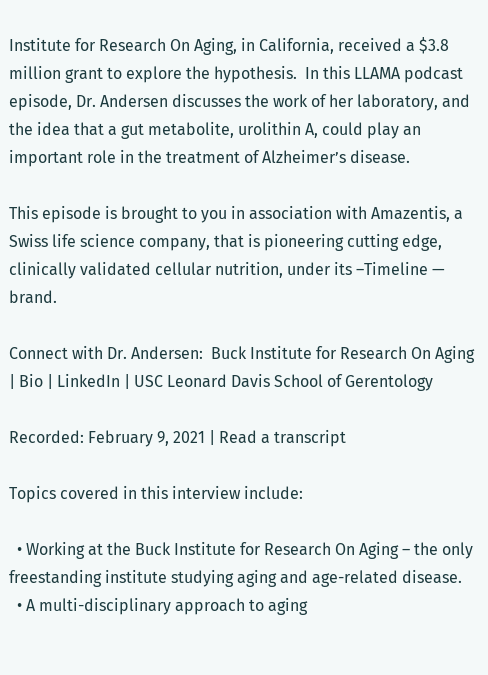Institute for Research On Aging, in California, received a $3.8 million grant to explore the hypothesis.  In this LLAMA podcast episode, Dr. Andersen discusses the work of her laboratory, and the idea that a gut metabolite, urolithin A, could play an important role in the treatment of Alzheimer’s disease.

This episode is brought to you in association with Amazentis, a Swiss life science company, that is pioneering cutting edge, clinically validated cellular nutrition, under its –Timeline — brand.

Connect with Dr. Andersen:  Buck Institute for Research On Aging | Bio | LinkedIn | USC Leonard Davis School of Gerentology

Recorded: February 9, 2021 | Read a transcript

Topics covered in this interview include:

  • Working at the Buck Institute for Research On Aging – the only freestanding institute studying aging and age-related disease.
  • A multi-disciplinary approach to aging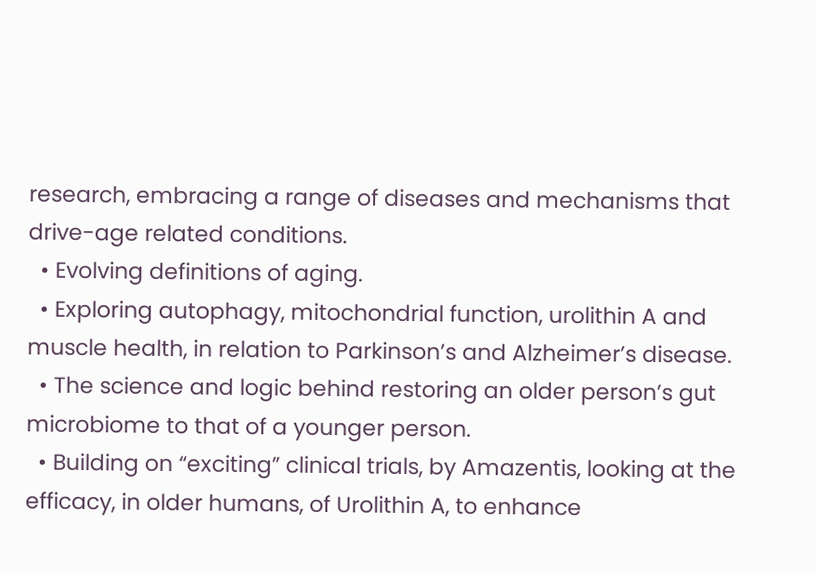research, embracing a range of diseases and mechanisms that drive-age related conditions.
  • Evolving definitions of aging.
  • Exploring autophagy, mitochondrial function, urolithin A and muscle health, in relation to Parkinson’s and Alzheimer’s disease.
  • The science and logic behind restoring an older person’s gut microbiome to that of a younger person.
  • Building on “exciting” clinical trials, by Amazentis, looking at the efficacy, in older humans, of Urolithin A, to enhance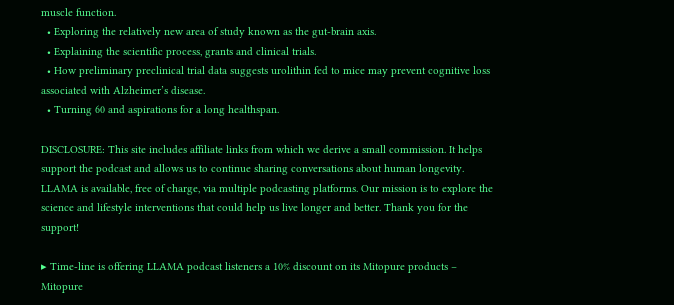muscle function.
  • Exploring the relatively new area of study known as the gut-brain axis.
  • Explaining the scientific process, grants and clinical trials.
  • How preliminary preclinical trial data suggests urolithin fed to mice may prevent cognitive loss associated with Alzheimer’s disease.
  • Turning 60 and aspirations for a long healthspan.

DISCLOSURE: This site includes affiliate links from which we derive a small commission. It helps support the podcast and allows us to continue sharing conversations about human longevity. LLAMA is available, free of charge, via multiple podcasting platforms. Our mission is to explore the science and lifestyle interventions that could help us live longer and better. Thank you for the support!

▸ Time-line is offering LLAMA podcast listeners a 10% discount on its Mitopure products – Mitopure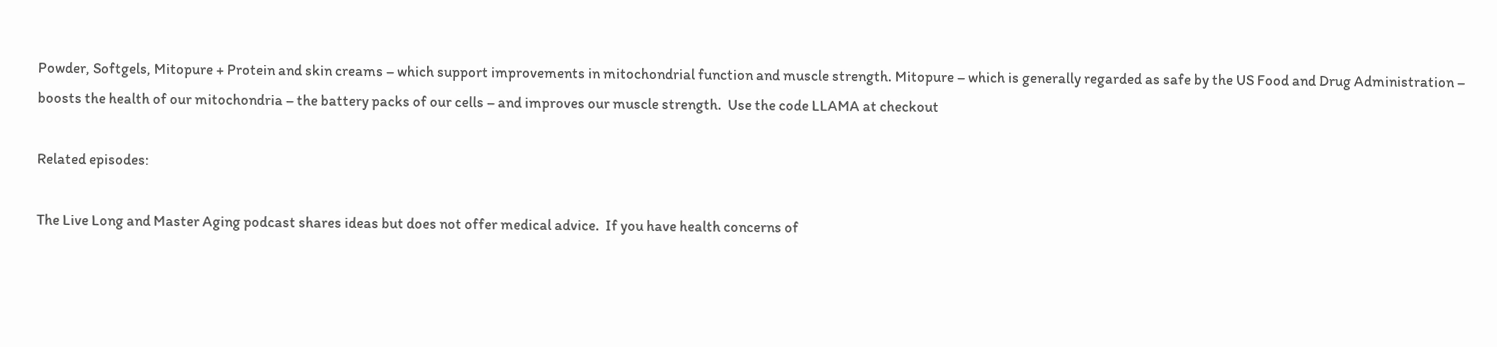Powder, Softgels, Mitopure + Protein and skin creams – which support improvements in mitochondrial function and muscle strength. Mitopure – which is generally regarded as safe by the US Food and Drug Administration – boosts the health of our mitochondria – the battery packs of our cells – and improves our muscle strength.  Use the code LLAMA at checkout

Related episodes:

The Live Long and Master Aging podcast shares ideas but does not offer medical advice.  If you have health concerns of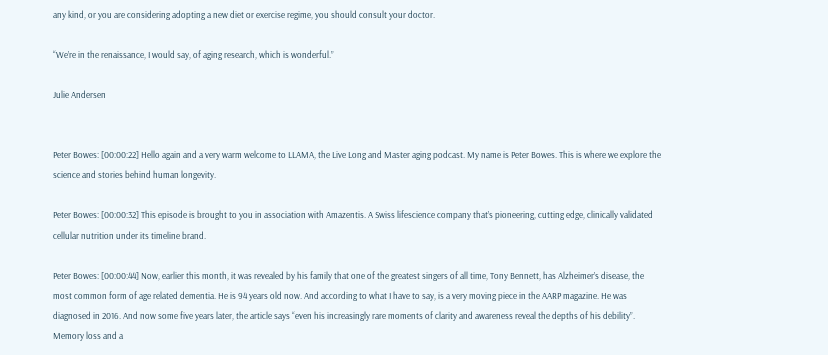any kind, or you are considering adopting a new diet or exercise regime, you should consult your doctor.

“We’re in the renaissance, I would say, of aging research, which is wonderful.”

Julie Andersen


Peter Bowes: [00:00:22] Hello again and a very warm welcome to LLAMA, the Live Long and Master aging podcast. My name is Peter Bowes. This is where we explore the science and stories behind human longevity.

Peter Bowes: [00:00:32] This episode is brought to you in association with Amazentis. A Swiss lifescience company that’s pioneering, cutting edge, clinically validated cellular nutrition under its timeline brand.

Peter Bowes: [00:00:44] Now, earlier this month, it was revealed by his family that one of the greatest singers of all time, Tony Bennett, has Alzheimer’s disease, the most common form of age related dementia. He is 94 years old now. And according to what I have to say, is a very moving piece in the AARP magazine. He was diagnosed in 2016. And now some five years later, the article says “even his increasingly rare moments of clarity and awareness reveal the depths of his debility”.  Memory loss and a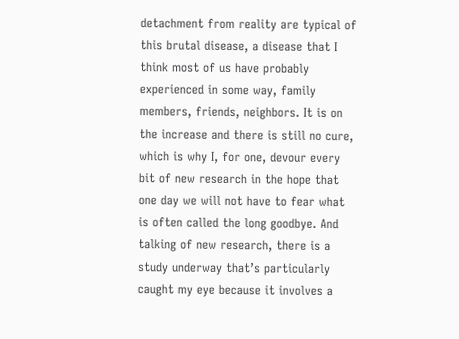detachment from reality are typical of this brutal disease, a disease that I think most of us have probably experienced in some way, family members, friends, neighbors. It is on the increase and there is still no cure, which is why I, for one, devour every bit of new research in the hope that one day we will not have to fear what is often called the long goodbye. And talking of new research, there is a study underway that’s particularly caught my eye because it involves a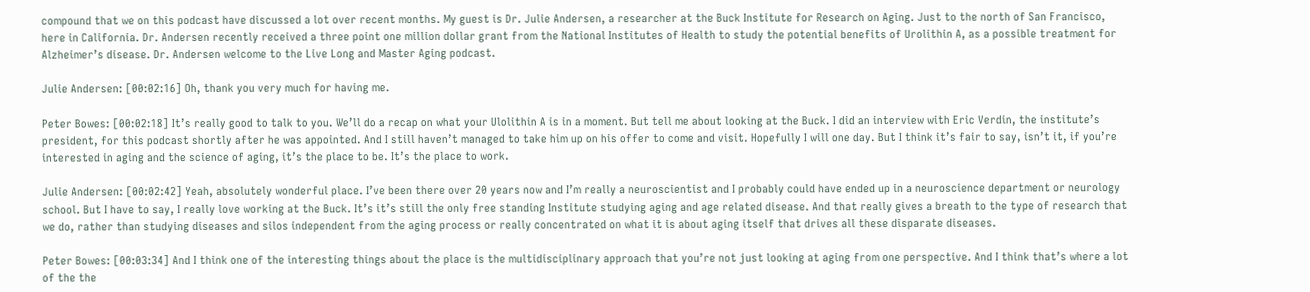compound that we on this podcast have discussed a lot over recent months. My guest is Dr. Julie Andersen, a researcher at the Buck Institute for Research on Aging. Just to the north of San Francisco, here in California. Dr. Andersen recently received a three point one million dollar grant from the National Institutes of Health to study the potential benefits of Urolithin A, as a possible treatment for Alzheimer’s disease. Dr. Andersen welcome to the Live Long and Master Aging podcast.

Julie Andersen: [00:02:16] Oh, thank you very much for having me.

Peter Bowes: [00:02:18] It’s really good to talk to you. We’ll do a recap on what your Ulolithin A is in a moment. But tell me about looking at the Buck. I did an interview with Eric Verdin, the institute’s president, for this podcast shortly after he was appointed. And I still haven’t managed to take him up on his offer to come and visit. Hopefully I will one day. But I think it’s fair to say, isn’t it, if you’re interested in aging and the science of aging, it’s the place to be. It’s the place to work.

Julie Andersen: [00:02:42] Yeah, absolutely wonderful place. I’ve been there over 20 years now and I’m really a neuroscientist and I probably could have ended up in a neuroscience department or neurology school. But I have to say, I really love working at the Buck. It’s it’s still the only free standing Institute studying aging and age related disease. And that really gives a breath to the type of research that we do, rather than studying diseases and silos independent from the aging process or really concentrated on what it is about aging itself that drives all these disparate diseases.

Peter Bowes: [00:03:34] And I think one of the interesting things about the place is the multidisciplinary approach that you’re not just looking at aging from one perspective. And I think that’s where a lot of the the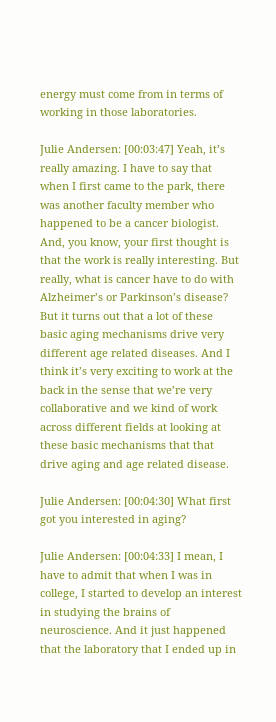energy must come from in terms of working in those laboratories.

Julie Andersen: [00:03:47] Yeah, it’s really amazing. I have to say that when I first came to the park, there was another faculty member who happened to be a cancer biologist. And, you know, your first thought is that the work is really interesting. But really, what is cancer have to do with Alzheimer’s or Parkinson’s disease? But it turns out that a lot of these basic aging mechanisms drive very different age related diseases. And I think it’s very exciting to work at the back in the sense that we’re very collaborative and we kind of work across different fields at looking at these basic mechanisms that that drive aging and age related disease.

Julie Andersen: [00:04:30] What first got you interested in aging?

Julie Andersen: [00:04:33] I mean, I have to admit that when I was in college, I started to develop an interest in studying the brains of neuroscience. And it just happened that the laboratory that I ended up in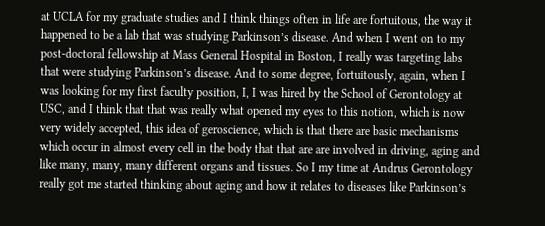at UCLA for my graduate studies and I think things often in life are fortuitous, the way it happened to be a lab that was studying Parkinson’s disease. And when I went on to my post-doctoral fellowship at Mass General Hospital in Boston, I really was targeting labs that were studying Parkinson’s disease. And to some degree, fortuitously, again, when I was looking for my first faculty position, I, I was hired by the School of Gerontology at USC, and I think that that was really what opened my eyes to this notion, which is now very widely accepted, this idea of geroscience, which is that there are basic mechanisms which occur in almost every cell in the body that that are are involved in driving, aging and like many, many, many different organs and tissues. So I my time at Andrus Gerontology really got me started thinking about aging and how it relates to diseases like Parkinson’s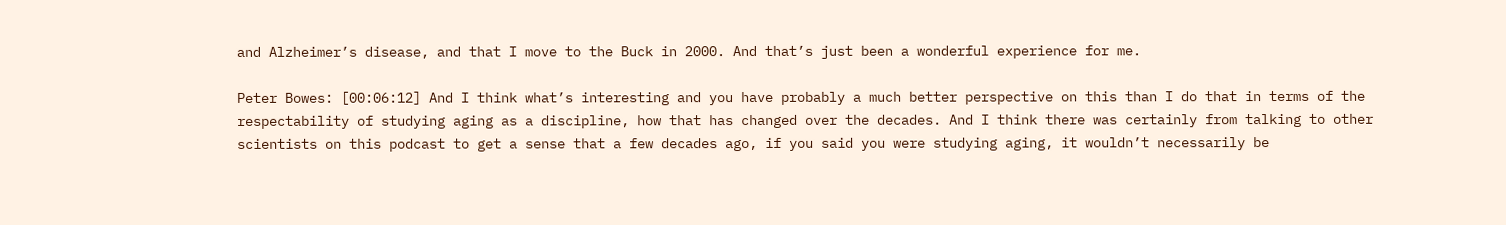and Alzheimer’s disease, and that I move to the Buck in 2000. And that’s just been a wonderful experience for me.

Peter Bowes: [00:06:12] And I think what’s interesting and you have probably a much better perspective on this than I do that in terms of the respectability of studying aging as a discipline, how that has changed over the decades. And I think there was certainly from talking to other scientists on this podcast to get a sense that a few decades ago, if you said you were studying aging, it wouldn’t necessarily be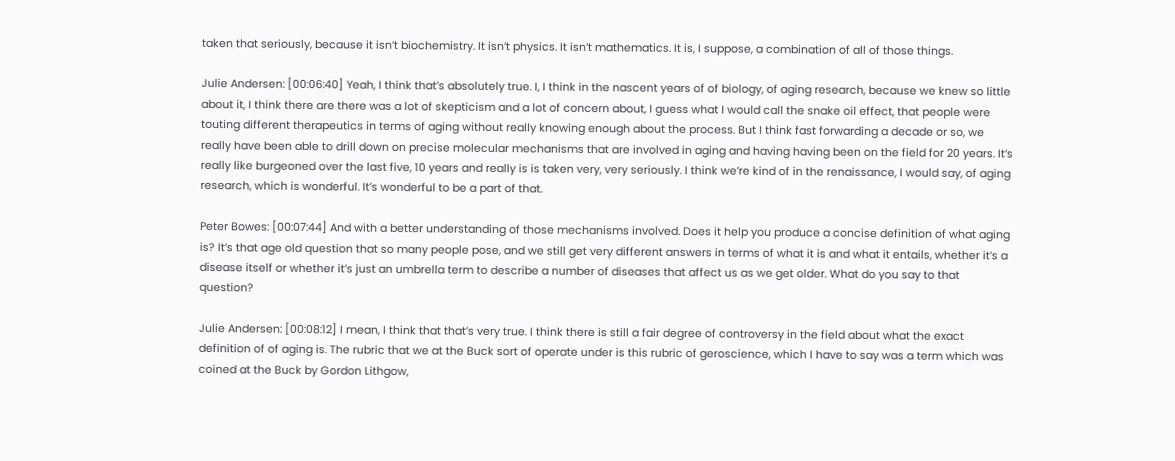taken that seriously, because it isn’t biochemistry. It isn’t physics. It isn’t mathematics. It is, I suppose, a combination of all of those things.

Julie Andersen: [00:06:40] Yeah, I think that’s absolutely true. I, I think in the nascent years of of biology, of aging research, because we knew so little about it, I think there are there was a lot of skepticism and a lot of concern about, I guess what I would call the snake oil effect, that people were touting different therapeutics in terms of aging without really knowing enough about the process. But I think fast forwarding a decade or so, we really have been able to drill down on precise molecular mechanisms that are involved in aging and having having been on the field for 20 years. It’s really like burgeoned over the last five, 10 years and really is is taken very, very seriously. I think we’re kind of in the renaissance, I would say, of aging research, which is wonderful. It’s wonderful to be a part of that.

Peter Bowes: [00:07:44] And with a better understanding of those mechanisms involved. Does it help you produce a concise definition of what aging is? It’s that age old question that so many people pose, and we still get very different answers in terms of what it is and what it entails, whether it’s a disease itself or whether it’s just an umbrella term to describe a number of diseases that affect us as we get older. What do you say to that question?

Julie Andersen: [00:08:12] I mean, I think that that’s very true. I think there is still a fair degree of controversy in the field about what the exact definition of of aging is. The rubric that we at the Buck sort of operate under is this rubric of geroscience, which I have to say was a term which was coined at the Buck by Gordon Lithgow,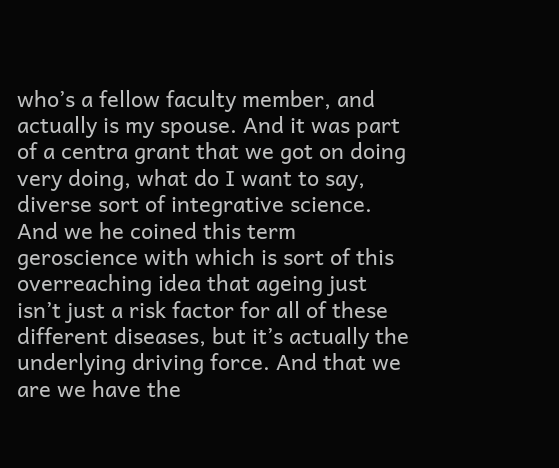who’s a fellow faculty member, and actually is my spouse. And it was part of a centra grant that we got on doing very doing, what do I want to say, diverse sort of integrative science. And we he coined this term geroscience with which is sort of this overreaching idea that ageing just isn’t just a risk factor for all of these different diseases, but it’s actually the underlying driving force. And that we are we have the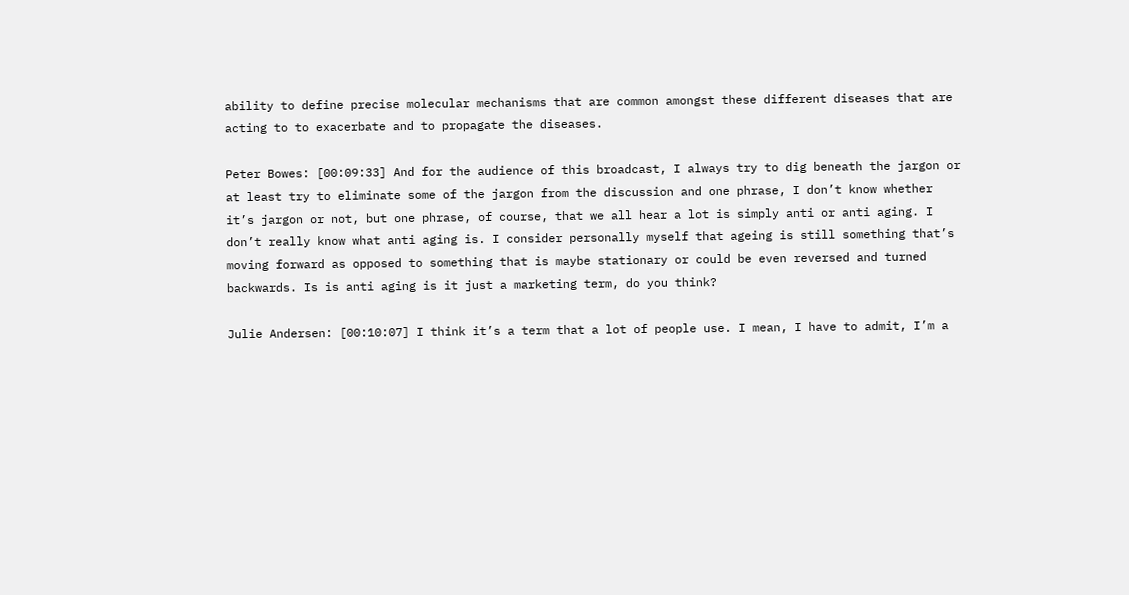ability to define precise molecular mechanisms that are common amongst these different diseases that are acting to to exacerbate and to propagate the diseases.

Peter Bowes: [00:09:33] And for the audience of this broadcast, I always try to dig beneath the jargon or at least try to eliminate some of the jargon from the discussion and one phrase, I don’t know whether it’s jargon or not, but one phrase, of course, that we all hear a lot is simply anti or anti aging. I don’t really know what anti aging is. I consider personally myself that ageing is still something that’s moving forward as opposed to something that is maybe stationary or could be even reversed and turned backwards. Is is anti aging is it just a marketing term, do you think?

Julie Andersen: [00:10:07] I think it’s a term that a lot of people use. I mean, I have to admit, I’m a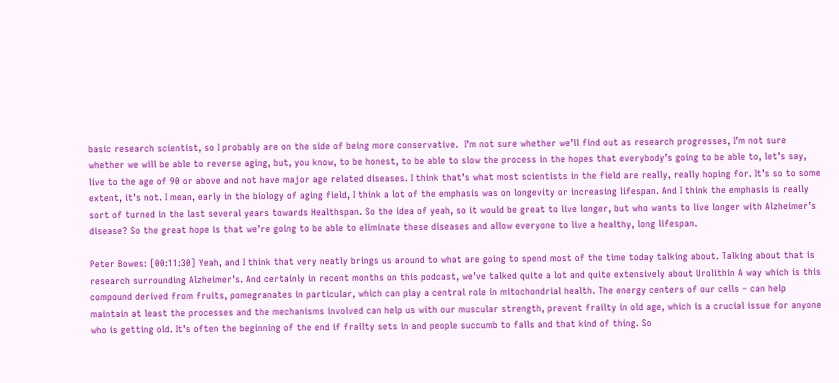basic research scientist, so I probably are on the side of being more conservative.  I’m not sure whether we’ll find out as research progresses, I’m not sure whether we will be able to reverse aging, but, you know, to be honest, to be able to slow the process in the hopes that everybody’s going to be able to, let’s say, live to the age of 90 or above and not have major age related diseases. I think that’s what most scientists in the field are really, really hoping for. It’s so to some extent, it’s not. I mean, early in the biology of aging field, I think a lot of the emphasis was on longevity or increasing lifespan. And I think the emphasis is really sort of turned in the last several years towards Healthspan. So the idea of yeah, so it would be great to live longer, but who wants to live longer with Alzheimer’s disease? So the great hope is that we’re going to be able to eliminate these diseases and allow everyone to live a healthy, long lifespan.

Peter Bowes: [00:11:30] Yeah, and I think that very neatly brings us around to what are going to spend most of the time today talking about. Talking about that is research surrounding Alzheimer’s. And certainly in recent months on this podcast, we’ve talked quite a lot and quite extensively about Urolithin A way which is this compound derived from fruits, pomegranates in particular, which can play a central role in mitochondrial health. The energy centers of our cells – can help maintain at least the processes and the mechanisms involved can help us with our muscular strength, prevent frailty in old age, which is a crucial issue for anyone who is getting old. It’s often the beginning of the end if frailty sets in and people succumb to falls and that kind of thing. So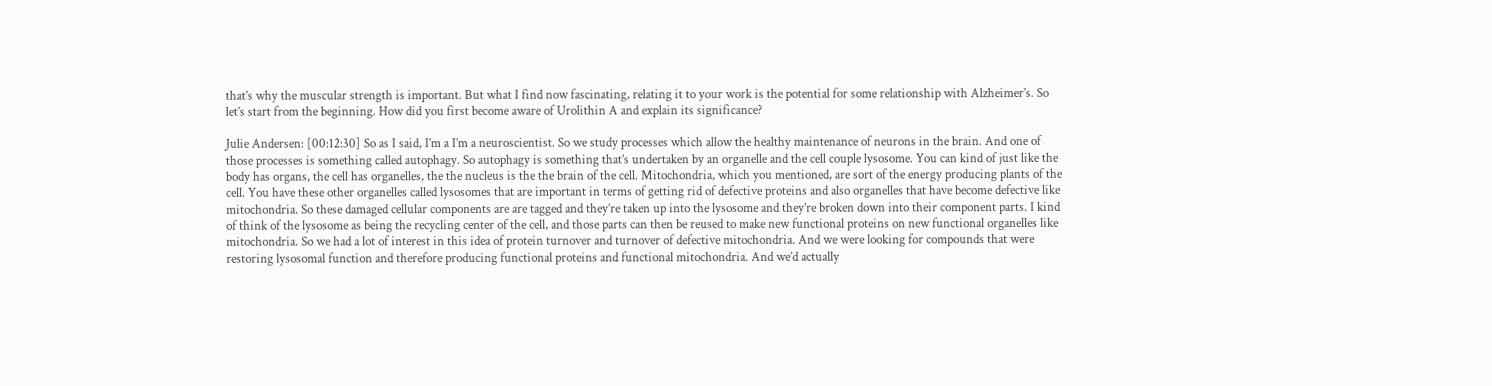that’s why the muscular strength is important. But what I find now fascinating, relating it to your work is the potential for some relationship with Alzheimer’s. So let’s start from the beginning. How did you first become aware of Urolithin A and explain its significance?

Julie Andersen: [00:12:30] So as I said, I’m a I’m a neuroscientist. So we study processes which allow the healthy maintenance of neurons in the brain. And one of those processes is something called autophagy. So autophagy is something that’s undertaken by an organelle and the cell couple lysosome. You can kind of just like the body has organs, the cell has organelles, the the nucleus is the the brain of the cell. Mitochondria, which you mentioned, are sort of the energy producing plants of the cell. You have these other organelles called lysosomes that are important in terms of getting rid of defective proteins and also organelles that have become defective like mitochondria. So these damaged cellular components are are tagged and they’re taken up into the lysosome and they’re broken down into their component parts. I kind of think of the lysosome as being the recycling center of the cell, and those parts can then be reused to make new functional proteins on new functional organelles like mitochondria. So we had a lot of interest in this idea of protein turnover and turnover of defective mitochondria. And we were looking for compounds that were restoring lysosomal function and therefore producing functional proteins and functional mitochondria. And we’d actually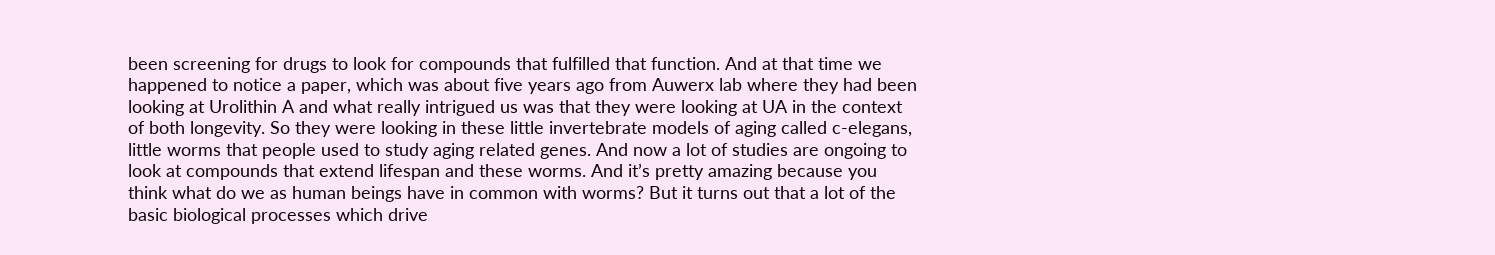been screening for drugs to look for compounds that fulfilled that function. And at that time we happened to notice a paper, which was about five years ago from Auwerx lab where they had been looking at Urolithin A and what really intrigued us was that they were looking at UA in the context of both longevity. So they were looking in these little invertebrate models of aging called c-elegans, little worms that people used to study aging related genes. And now a lot of studies are ongoing to look at compounds that extend lifespan and these worms. And it’s pretty amazing because you think what do we as human beings have in common with worms? But it turns out that a lot of the basic biological processes which drive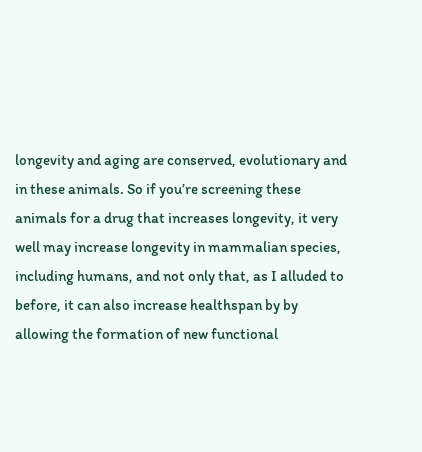longevity and aging are conserved, evolutionary and in these animals. So if you’re screening these animals for a drug that increases longevity, it very well may increase longevity in mammalian species, including humans, and not only that, as I alluded to before, it can also increase healthspan by by allowing the formation of new functional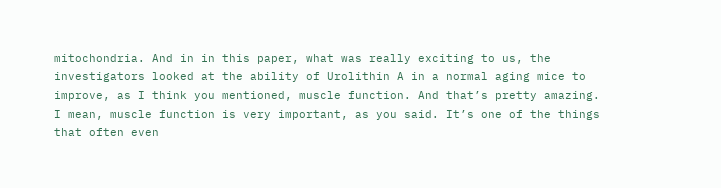mitochondria. And in in this paper, what was really exciting to us, the investigators looked at the ability of Urolithin A in a normal aging mice to improve, as I think you mentioned, muscle function. And that’s pretty amazing. I mean, muscle function is very important, as you said. It’s one of the things that often even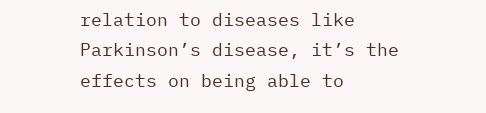relation to diseases like Parkinson’s disease, it’s the effects on being able to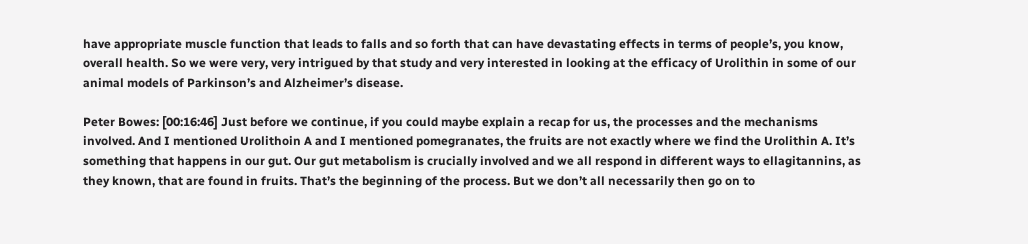have appropriate muscle function that leads to falls and so forth that can have devastating effects in terms of people’s, you know, overall health. So we were very, very intrigued by that study and very interested in looking at the efficacy of Urolithin in some of our animal models of Parkinson’s and Alzheimer’s disease.

Peter Bowes: [00:16:46] Just before we continue, if you could maybe explain a recap for us, the processes and the mechanisms involved. And I mentioned Urolithoin A and I mentioned pomegranates, the fruits are not exactly where we find the Urolithin A. It’s something that happens in our gut. Our gut metabolism is crucially involved and we all respond in different ways to ellagitannins, as they known, that are found in fruits. That’s the beginning of the process. But we don’t all necessarily then go on to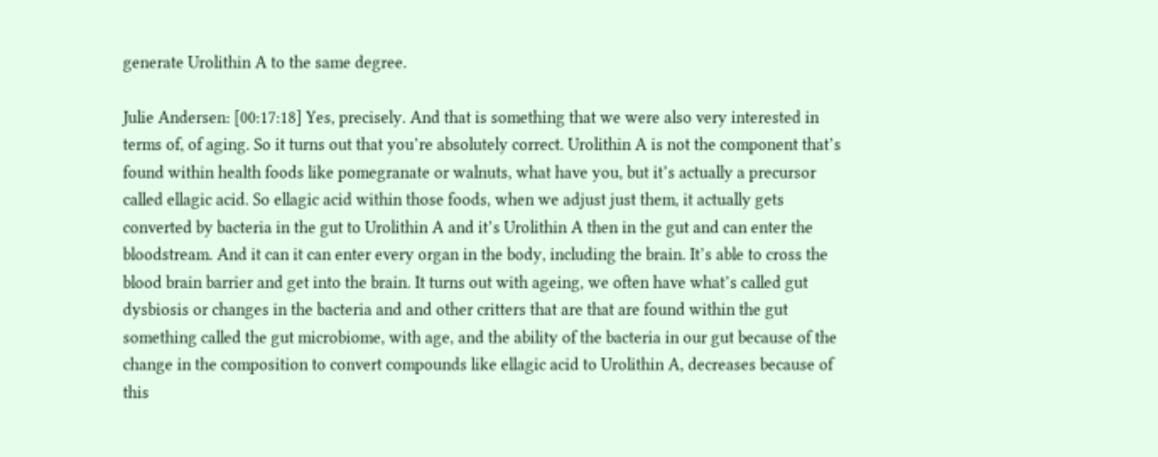generate Urolithin A to the same degree.

Julie Andersen: [00:17:18] Yes, precisely. And that is something that we were also very interested in terms of, of aging. So it turns out that you’re absolutely correct. Urolithin A is not the component that’s found within health foods like pomegranate or walnuts, what have you, but it’s actually a precursor called ellagic acid. So ellagic acid within those foods, when we adjust just them, it actually gets converted by bacteria in the gut to Urolithin A and it’s Urolithin A then in the gut and can enter the bloodstream. And it can it can enter every organ in the body, including the brain. It’s able to cross the blood brain barrier and get into the brain. It turns out with ageing, we often have what’s called gut dysbiosis or changes in the bacteria and and other critters that are that are found within the gut something called the gut microbiome, with age, and the ability of the bacteria in our gut because of the change in the composition to convert compounds like ellagic acid to Urolithin A, decreases because of this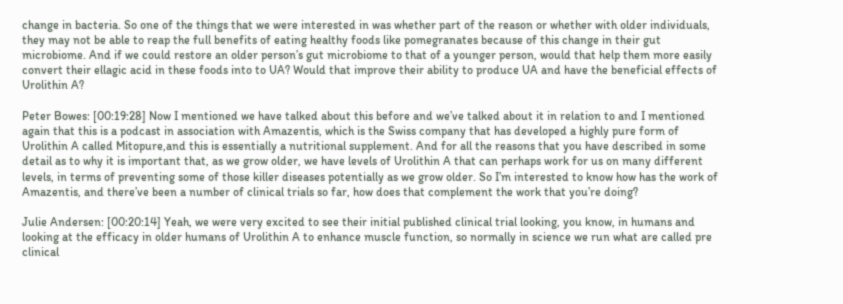change in bacteria. So one of the things that we were interested in was whether part of the reason or whether with older individuals, they may not be able to reap the full benefits of eating healthy foods like pomegranates because of this change in their gut microbiome. And if we could restore an older person’s gut microbiome to that of a younger person, would that help them more easily convert their ellagic acid in these foods into to UA? Would that improve their ability to produce UA and have the beneficial effects of Urolithin A?

Peter Bowes: [00:19:28] Now I mentioned we have talked about this before and we’ve talked about it in relation to and I mentioned again that this is a podcast in association with Amazentis, which is the Swiss company that has developed a highly pure form of Urolithin A called Mitopure,and this is essentially a nutritional supplement. And for all the reasons that you have described in some detail as to why it is important that, as we grow older, we have levels of Urolithin A that can perhaps work for us on many different levels, in terms of preventing some of those killer diseases potentially as we grow older. So I’m interested to know how has the work of Amazentis, and there’ve been a number of clinical trials so far, how does that complement the work that you’re doing?

Julie Andersen: [00:20:14] Yeah, we were very excited to see their initial published clinical trial looking, you know, in humans and looking at the efficacy in older humans of Urolithin A to enhance muscle function, so normally in science we run what are called pre clinical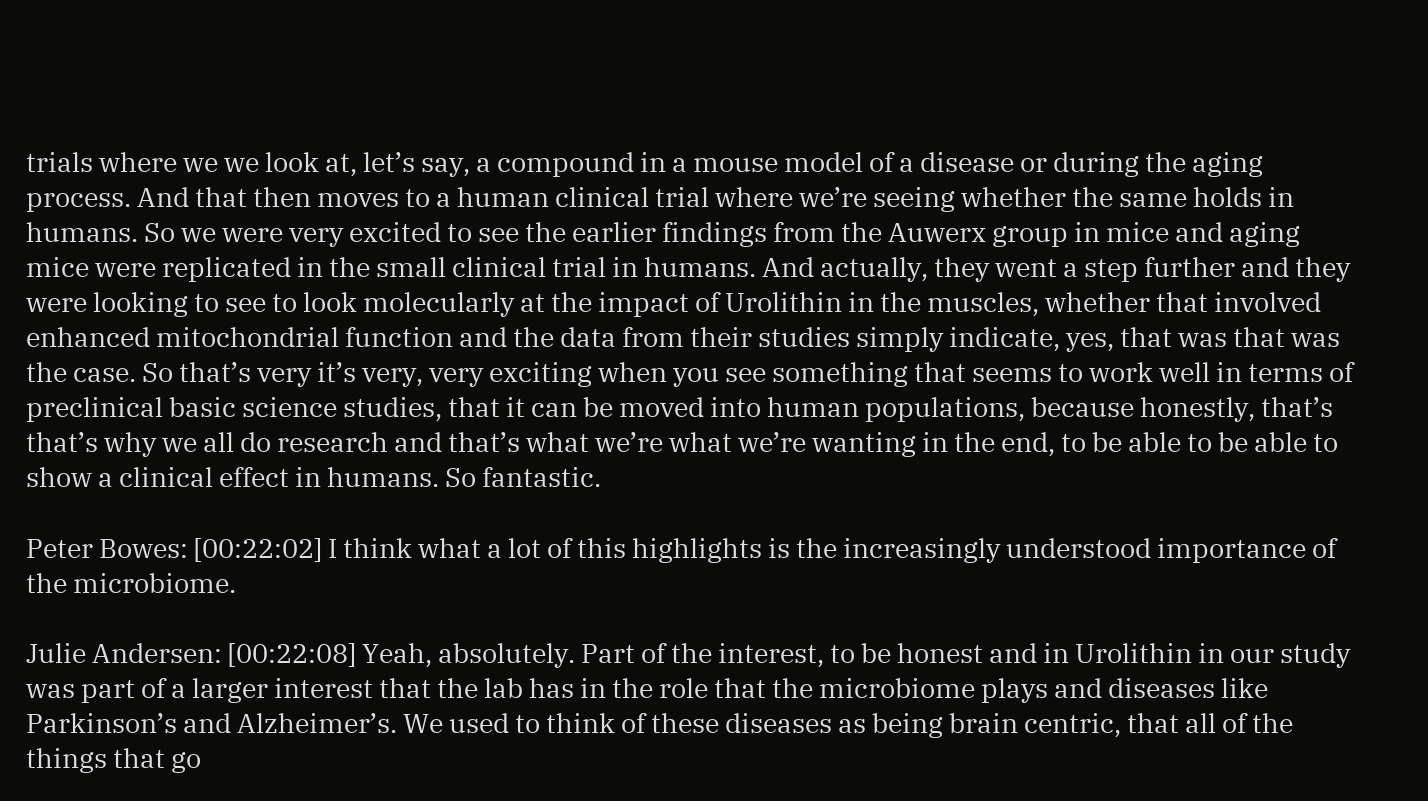trials where we we look at, let’s say, a compound in a mouse model of a disease or during the aging process. And that then moves to a human clinical trial where we’re seeing whether the same holds in humans. So we were very excited to see the earlier findings from the Auwerx group in mice and aging mice were replicated in the small clinical trial in humans. And actually, they went a step further and they were looking to see to look molecularly at the impact of Urolithin in the muscles, whether that involved enhanced mitochondrial function and the data from their studies simply indicate, yes, that was that was the case. So that’s very it’s very, very exciting when you see something that seems to work well in terms of preclinical basic science studies, that it can be moved into human populations, because honestly, that’s that’s why we all do research and that’s what we’re what we’re wanting in the end, to be able to be able to show a clinical effect in humans. So fantastic.

Peter Bowes: [00:22:02] I think what a lot of this highlights is the increasingly understood importance of the microbiome.

Julie Andersen: [00:22:08] Yeah, absolutely. Part of the interest, to be honest and in Urolithin in our study was part of a larger interest that the lab has in the role that the microbiome plays and diseases like Parkinson’s and Alzheimer’s. We used to think of these diseases as being brain centric, that all of the things that go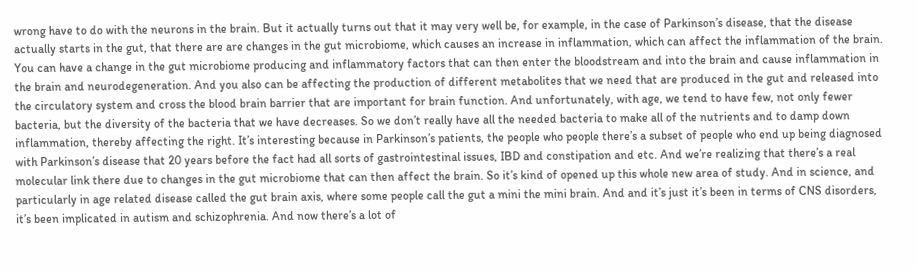wrong have to do with the neurons in the brain. But it actually turns out that it may very well be, for example, in the case of Parkinson’s disease, that the disease actually starts in the gut, that there are are changes in the gut microbiome, which causes an increase in inflammation, which can affect the inflammation of the brain. You can have a change in the gut microbiome producing and inflammatory factors that can then enter the bloodstream and into the brain and cause inflammation in the brain and neurodegeneration. And you also can be affecting the production of different metabolites that we need that are produced in the gut and released into the circulatory system and cross the blood brain barrier that are important for brain function. And unfortunately, with age, we tend to have few, not only fewer bacteria, but the diversity of the bacteria that we have decreases. So we don’t really have all the needed bacteria to make all of the nutrients and to damp down inflammation, thereby affecting the right. It’s interesting because in Parkinson’s patients, the people who people there’s a subset of people who end up being diagnosed with Parkinson’s disease that 20 years before the fact had all sorts of gastrointestinal issues, IBD and constipation and etc. And we’re realizing that there’s a real molecular link there due to changes in the gut microbiome that can then affect the brain. So it’s kind of opened up this whole new area of study. And in science, and particularly in age related disease called the gut brain axis, where some people call the gut a mini the mini brain. And and it’s just it’s been in terms of CNS disorders, it’s been implicated in autism and schizophrenia. And now there’s a lot of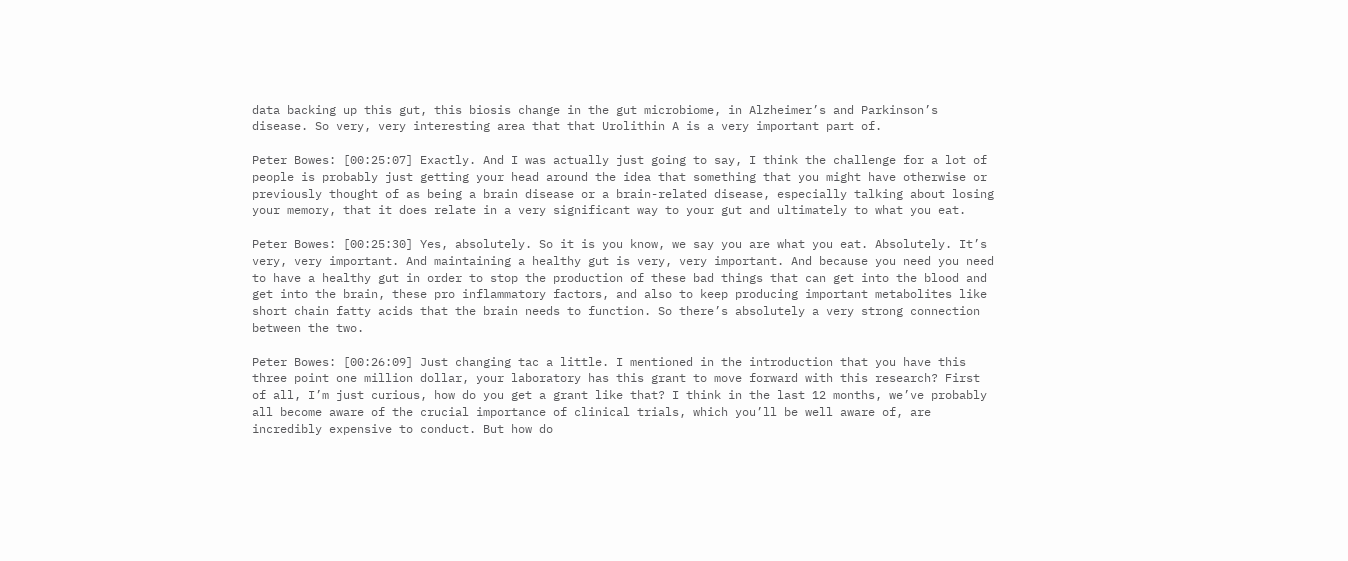data backing up this gut, this biosis change in the gut microbiome, in Alzheimer’s and Parkinson’s disease. So very, very interesting area that that Urolithin A is a very important part of.

Peter Bowes: [00:25:07] Exactly. And I was actually just going to say, I think the challenge for a lot of people is probably just getting your head around the idea that something that you might have otherwise or previously thought of as being a brain disease or a brain-related disease, especially talking about losing your memory, that it does relate in a very significant way to your gut and ultimately to what you eat.

Peter Bowes: [00:25:30] Yes, absolutely. So it is you know, we say you are what you eat. Absolutely. It’s very, very important. And maintaining a healthy gut is very, very important. And because you need you need to have a healthy gut in order to stop the production of these bad things that can get into the blood and get into the brain, these pro inflammatory factors, and also to keep producing important metabolites like short chain fatty acids that the brain needs to function. So there’s absolutely a very strong connection between the two.

Peter Bowes: [00:26:09] Just changing tac a little. I mentioned in the introduction that you have this three point one million dollar, your laboratory has this grant to move forward with this research? First of all, I’m just curious, how do you get a grant like that? I think in the last 12 months, we’ve probably all become aware of the crucial importance of clinical trials, which you’ll be well aware of, are incredibly expensive to conduct. But how do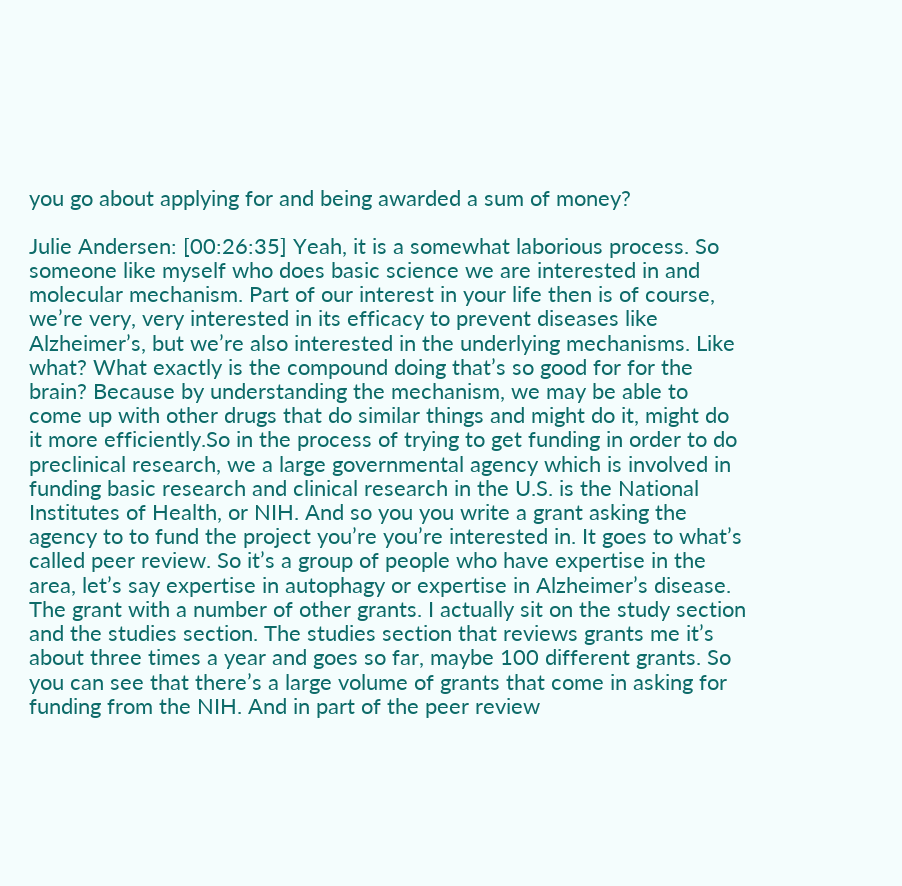you go about applying for and being awarded a sum of money?

Julie Andersen: [00:26:35] Yeah, it is a somewhat laborious process. So someone like myself who does basic science we are interested in and molecular mechanism. Part of our interest in your life then is of course, we’re very, very interested in its efficacy to prevent diseases like Alzheimer’s, but we’re also interested in the underlying mechanisms. Like what? What exactly is the compound doing that’s so good for for the brain? Because by understanding the mechanism, we may be able to come up with other drugs that do similar things and might do it, might do it more efficiently.So in the process of trying to get funding in order to do preclinical research, we a large governmental agency which is involved in funding basic research and clinical research in the U.S. is the National Institutes of Health, or NIH. And so you you write a grant asking the agency to to fund the project you’re you’re interested in. It goes to what’s called peer review. So it’s a group of people who have expertise in the area, let’s say expertise in autophagy or expertise in Alzheimer’s disease. The grant with a number of other grants. I actually sit on the study section and the studies section. The studies section that reviews grants me it’s about three times a year and goes so far, maybe 100 different grants. So you can see that there’s a large volume of grants that come in asking for funding from the NIH. And in part of the peer review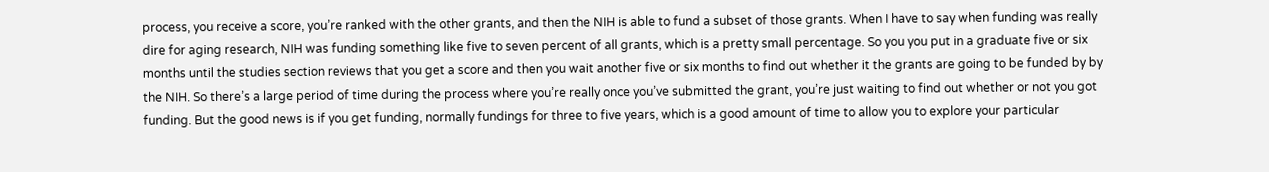process, you receive a score, you’re ranked with the other grants, and then the NIH is able to fund a subset of those grants. When I have to say when funding was really dire for aging research, NIH was funding something like five to seven percent of all grants, which is a pretty small percentage. So you you put in a graduate five or six months until the studies section reviews that you get a score and then you wait another five or six months to find out whether it the grants are going to be funded by by the NIH. So there’s a large period of time during the process where you’re really once you’ve submitted the grant, you’re just waiting to find out whether or not you got funding. But the good news is if you get funding, normally fundings for three to five years, which is a good amount of time to allow you to explore your particular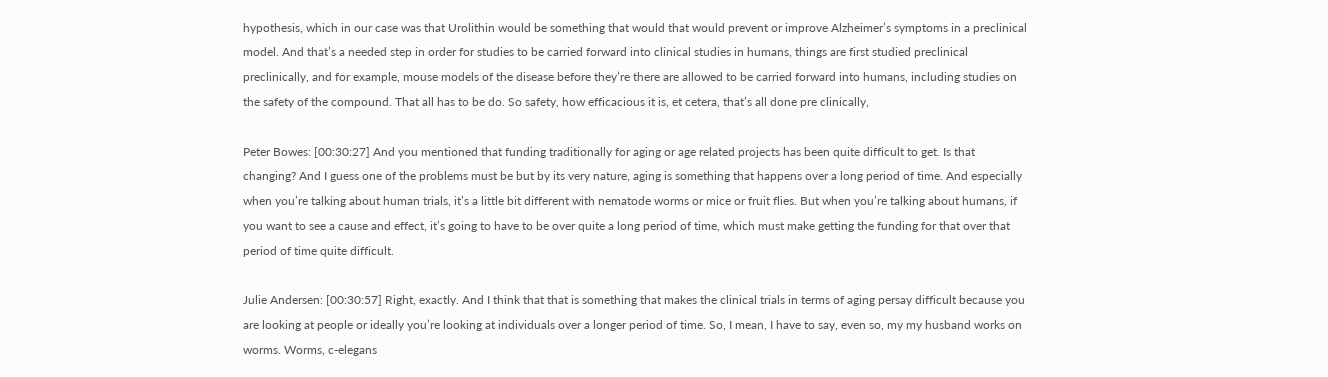hypothesis, which in our case was that Urolithin would be something that would that would prevent or improve Alzheimer’s symptoms in a preclinical model. And that’s a needed step in order for studies to be carried forward into clinical studies in humans, things are first studied preclinical preclinically, and for example, mouse models of the disease before they’re there are allowed to be carried forward into humans, including studies on the safety of the compound. That all has to be do. So safety, how efficacious it is, et cetera, that’s all done pre clinically,

Peter Bowes: [00:30:27] And you mentioned that funding traditionally for aging or age related projects has been quite difficult to get. Is that changing? And I guess one of the problems must be but by its very nature, aging is something that happens over a long period of time. And especially when you’re talking about human trials, it’s a little bit different with nematode worms or mice or fruit flies. But when you’re talking about humans, if you want to see a cause and effect, it’s going to have to be over quite a long period of time, which must make getting the funding for that over that period of time quite difficult.

Julie Andersen: [00:30:57] Right, exactly. And I think that that is something that makes the clinical trials in terms of aging persay difficult because you are looking at people or ideally you’re looking at individuals over a longer period of time. So, I mean, I have to say, even so, my my husband works on worms. Worms, c-elegans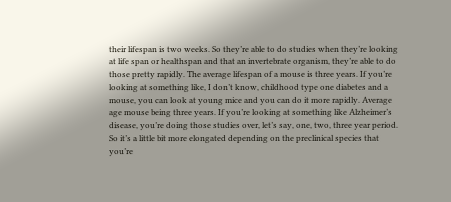their lifespan is two weeks. So they’re able to do studies when they’re looking at life span or healthspan and that an invertebrate organism, they’re able to do those pretty rapidly. The average lifespan of a mouse is three years. If you’re looking at something like, I don’t know, childhood type one diabetes and a mouse, you can look at young mice and you can do it more rapidly. Average age mouse being three years. If you’re looking at something like Alzheimer’s disease, you’re doing those studies over, let’s say, one, two, three year period. So it’s a little bit more elongated depending on the preclinical species that you’re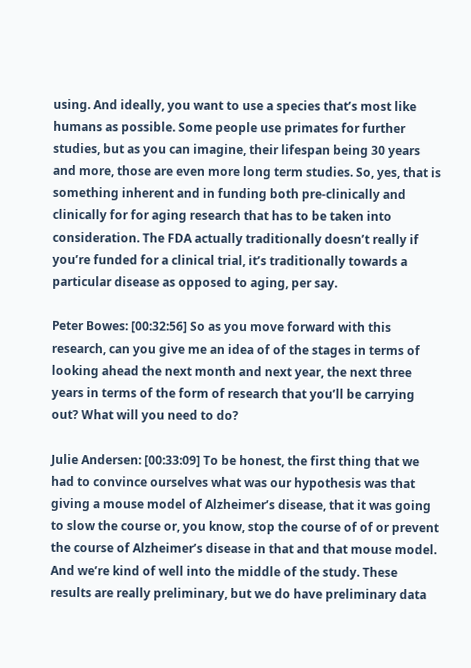using. And ideally, you want to use a species that’s most like humans as possible. Some people use primates for further studies, but as you can imagine, their lifespan being 30 years and more, those are even more long term studies. So, yes, that is something inherent and in funding both pre-clinically and clinically for for aging research that has to be taken into consideration. The FDA actually traditionally doesn’t really if you’re funded for a clinical trial, it’s traditionally towards a particular disease as opposed to aging, per say.

Peter Bowes: [00:32:56] So as you move forward with this research, can you give me an idea of of the stages in terms of looking ahead the next month and next year, the next three years in terms of the form of research that you’ll be carrying out? What will you need to do?

Julie Andersen: [00:33:09] To be honest, the first thing that we had to convince ourselves what was our hypothesis was that giving a mouse model of Alzheimer’s disease, that it was going to slow the course or, you know, stop the course of of or prevent the course of Alzheimer’s disease in that and that mouse model. And we’re kind of well into the middle of the study. These results are really preliminary, but we do have preliminary data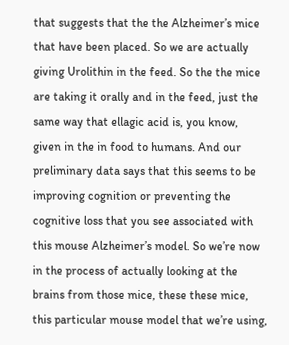that suggests that the the Alzheimer’s mice that have been placed. So we are actually giving Urolithin in the feed. So the the mice are taking it orally and in the feed, just the same way that ellagic acid is, you know, given in the in food to humans. And our preliminary data says that this seems to be improving cognition or preventing the cognitive loss that you see associated with this mouse Alzheimer’s model. So we’re now in the process of actually looking at the brains from those mice, these these mice, this particular mouse model that we’re using,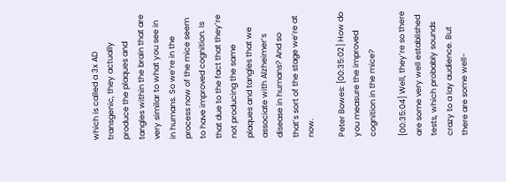which is called a 3x AD transgenic, they actually produce the plaques and tangles within the brain that are very similar to what you see in in humans. So we’re in the process now of the mice seem to have improved cognition. Is that due to the fact that they’re not producing the same plaques and tangles that we associate with Alzheimer’s disease in humans? And so that’s sort of the stage we’re at now.

Peter Bowes: [00:35:02] How do you measure the improved cognition in the mice?

[00:35:04] Well, they’re so there are some very well established tests, which probably sounds crazy to a lay audience. But there are some well-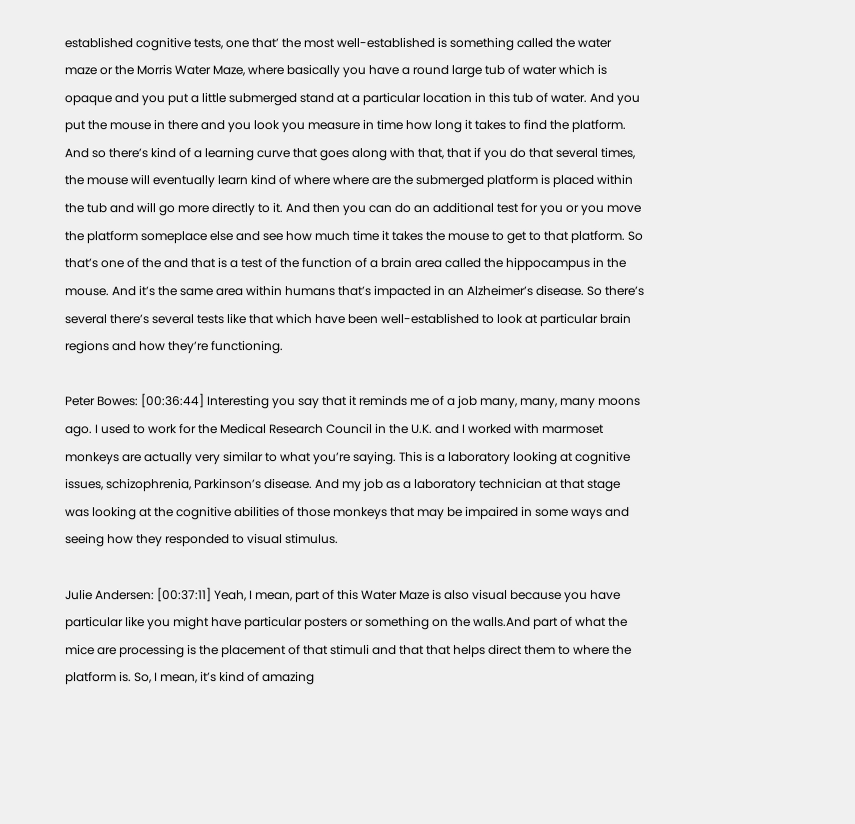established cognitive tests, one that’ the most well-established is something called the water maze or the Morris Water Maze, where basically you have a round large tub of water which is opaque and you put a little submerged stand at a particular location in this tub of water. And you put the mouse in there and you look you measure in time how long it takes to find the platform. And so there’s kind of a learning curve that goes along with that, that if you do that several times, the mouse will eventually learn kind of where where are the submerged platform is placed within the tub and will go more directly to it. And then you can do an additional test for you or you move the platform someplace else and see how much time it takes the mouse to get to that platform. So that’s one of the and that is a test of the function of a brain area called the hippocampus in the mouse. And it’s the same area within humans that’s impacted in an Alzheimer’s disease. So there’s several there’s several tests like that which have been well-established to look at particular brain regions and how they’re functioning.

Peter Bowes: [00:36:44] Interesting you say that it reminds me of a job many, many, many moons ago. I used to work for the Medical Research Council in the U.K. and I worked with marmoset monkeys are actually very similar to what you’re saying. This is a laboratory looking at cognitive issues, schizophrenia, Parkinson’s disease. And my job as a laboratory technician at that stage was looking at the cognitive abilities of those monkeys that may be impaired in some ways and seeing how they responded to visual stimulus.

Julie Andersen: [00:37:11] Yeah, I mean, part of this Water Maze is also visual because you have particular like you might have particular posters or something on the walls.And part of what the mice are processing is the placement of that stimuli and that that helps direct them to where the platform is. So, I mean, it’s kind of amazing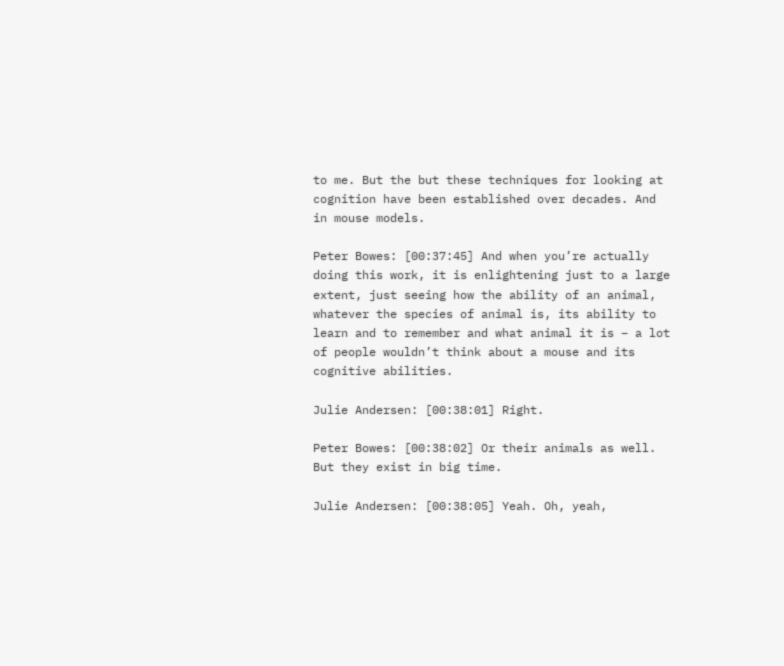to me. But the but these techniques for looking at cognition have been established over decades. And in mouse models.

Peter Bowes: [00:37:45] And when you’re actually doing this work, it is enlightening just to a large extent, just seeing how the ability of an animal, whatever the species of animal is, its ability to learn and to remember and what animal it is – a lot of people wouldn’t think about a mouse and its cognitive abilities.

Julie Andersen: [00:38:01] Right.

Peter Bowes: [00:38:02] Or their animals as well. But they exist in big time.

Julie Andersen: [00:38:05] Yeah. Oh, yeah,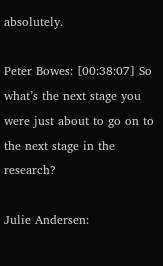absolutely.

Peter Bowes: [00:38:07] So what’s the next stage you were just about to go on to the next stage in the research?

Julie Andersen: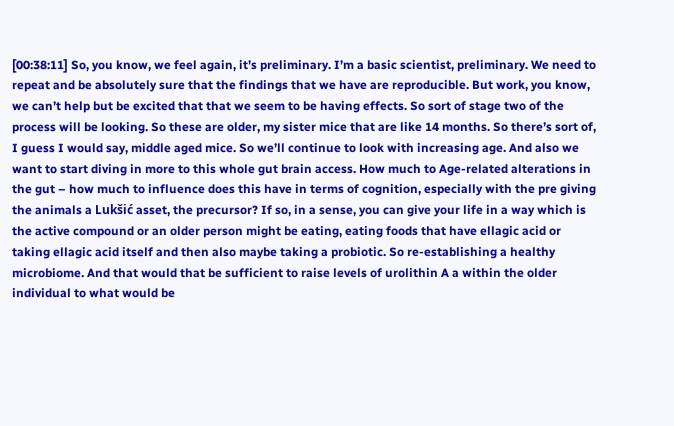[00:38:11] So, you know, we feel again, it’s preliminary. I’m a basic scientist, preliminary. We need to repeat and be absolutely sure that the findings that we have are reproducible. But work, you know, we can’t help but be excited that that we seem to be having effects. So sort of stage two of the process will be looking. So these are older, my sister mice that are like 14 months. So there’s sort of, I guess I would say, middle aged mice. So we’ll continue to look with increasing age. And also we want to start diving in more to this whole gut brain access. How much to Age-related alterations in the gut – how much to influence does this have in terms of cognition, especially with the pre giving the animals a Lukšić asset, the precursor? If so, in a sense, you can give your life in a way which is the active compound or an older person might be eating, eating foods that have ellagic acid or taking ellagic acid itself and then also maybe taking a probiotic. So re-establishing a healthy microbiome. And that would that be sufficient to raise levels of urolithin A a within the older individual to what would be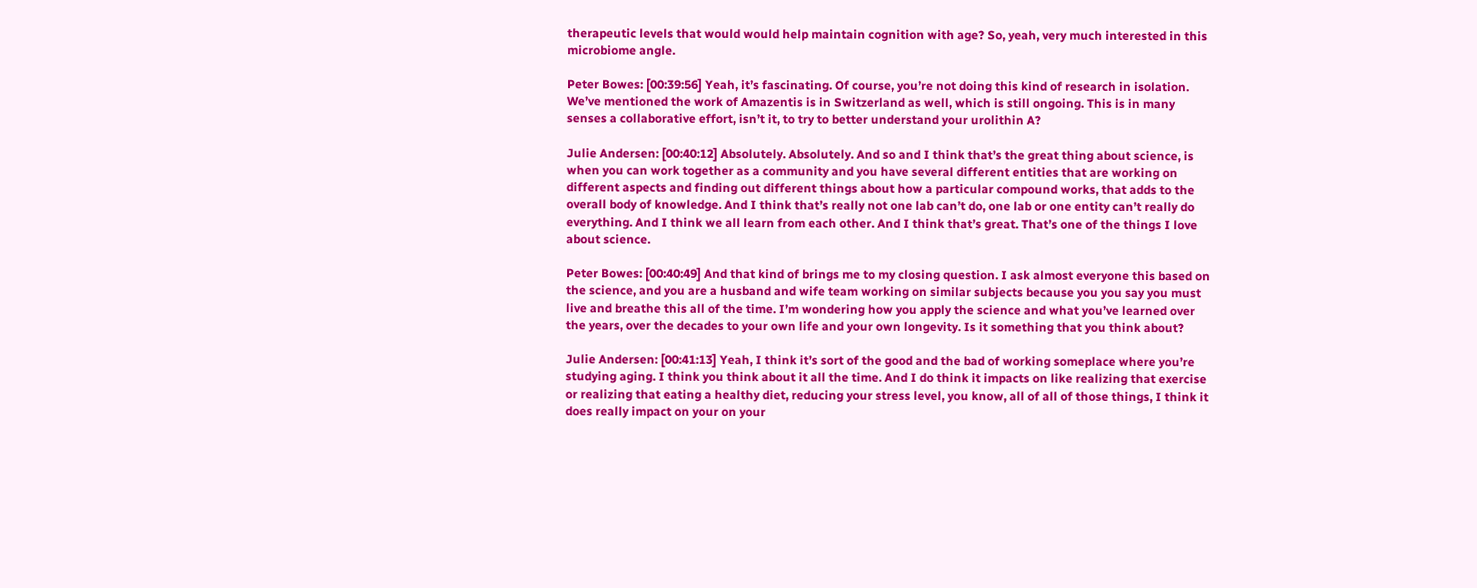therapeutic levels that would would help maintain cognition with age? So, yeah, very much interested in this microbiome angle.

Peter Bowes: [00:39:56] Yeah, it’s fascinating. Of course, you’re not doing this kind of research in isolation. We’ve mentioned the work of Amazentis is in Switzerland as well, which is still ongoing. This is in many senses a collaborative effort, isn’t it, to try to better understand your urolithin A?

Julie Andersen: [00:40:12] Absolutely. Absolutely. And so and I think that’s the great thing about science, is when you can work together as a community and you have several different entities that are working on different aspects and finding out different things about how a particular compound works, that adds to the overall body of knowledge. And I think that’s really not one lab can’t do, one lab or one entity can’t really do everything. And I think we all learn from each other. And I think that’s great. That’s one of the things I love about science.

Peter Bowes: [00:40:49] And that kind of brings me to my closing question. I ask almost everyone this based on the science, and you are a husband and wife team working on similar subjects because you you say you must live and breathe this all of the time. I’m wondering how you apply the science and what you’ve learned over the years, over the decades to your own life and your own longevity. Is it something that you think about?

Julie Andersen: [00:41:13] Yeah, I think it’s sort of the good and the bad of working someplace where you’re studying aging. I think you think about it all the time. And I do think it impacts on like realizing that exercise or realizing that eating a healthy diet, reducing your stress level, you know, all of all of those things, I think it does really impact on your on your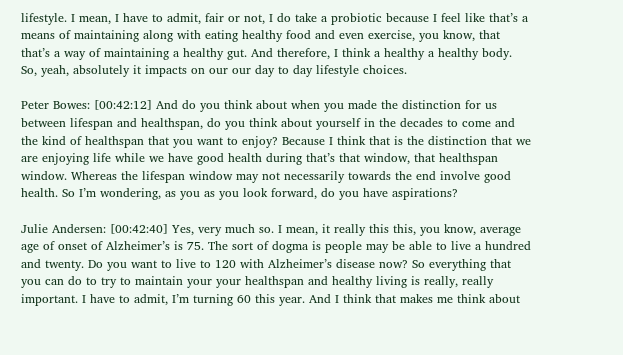lifestyle. I mean, I have to admit, fair or not, I do take a probiotic because I feel like that’s a means of maintaining along with eating healthy food and even exercise, you know, that that’s a way of maintaining a healthy gut. And therefore, I think a healthy a healthy body. So, yeah, absolutely it impacts on our our day to day lifestyle choices.

Peter Bowes: [00:42:12] And do you think about when you made the distinction for us between lifespan and healthspan, do you think about yourself in the decades to come and the kind of healthspan that you want to enjoy? Because I think that is the distinction that we are enjoying life while we have good health during that’s that window, that healthspan window. Whereas the lifespan window may not necessarily towards the end involve good health. So I’m wondering, as you as you look forward, do you have aspirations?

Julie Andersen: [00:42:40] Yes, very much so. I mean, it really this this, you know, average age of onset of Alzheimer’s is 75. The sort of dogma is people may be able to live a hundred and twenty. Do you want to live to 120 with Alzheimer’s disease now? So everything that you can do to try to maintain your your healthspan and healthy living is really, really important. I have to admit, I’m turning 60 this year. And I think that makes me think about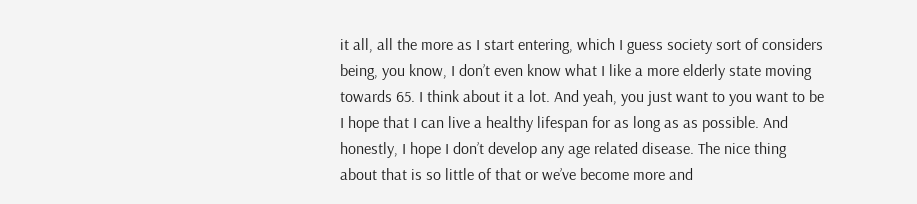it all, all the more as I start entering, which I guess society sort of considers being, you know, I don’t even know what I like a more elderly state moving towards 65. I think about it a lot. And yeah, you just want to you want to be I hope that I can live a healthy lifespan for as long as as possible. And honestly, I hope I don’t develop any age related disease. The nice thing about that is so little of that or we’ve become more and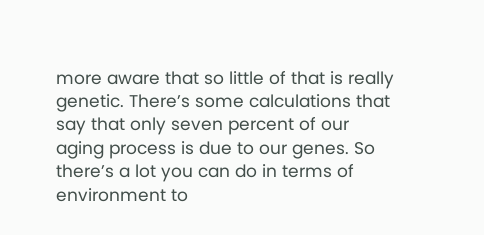more aware that so little of that is really genetic. There’s some calculations that say that only seven percent of our aging process is due to our genes. So there’s a lot you can do in terms of environment to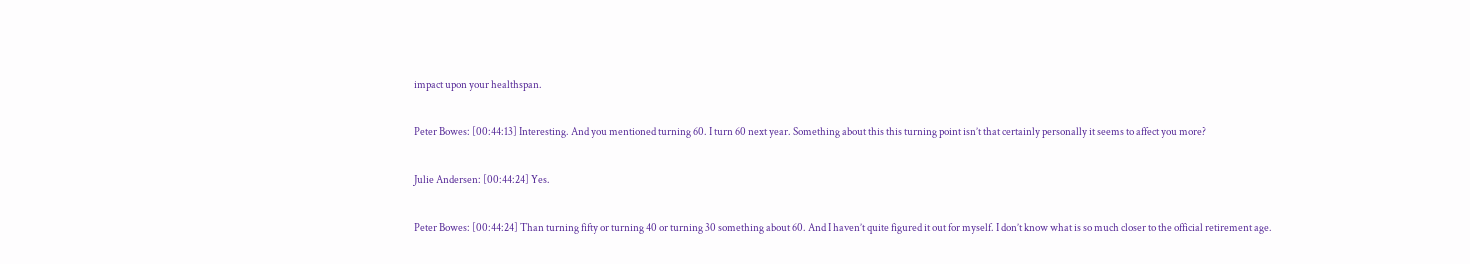impact upon your healthspan.

Peter Bowes: [00:44:13] Interesting. And you mentioned turning 60. I turn 60 next year. Something about this this turning point isn’t that certainly personally it seems to affect you more?

Julie Andersen: [00:44:24] Yes.

Peter Bowes: [00:44:24] Than turning fifty or turning 40 or turning 30 something about 60. And I haven’t quite figured it out for myself. I don’t know what is so much closer to the official retirement age.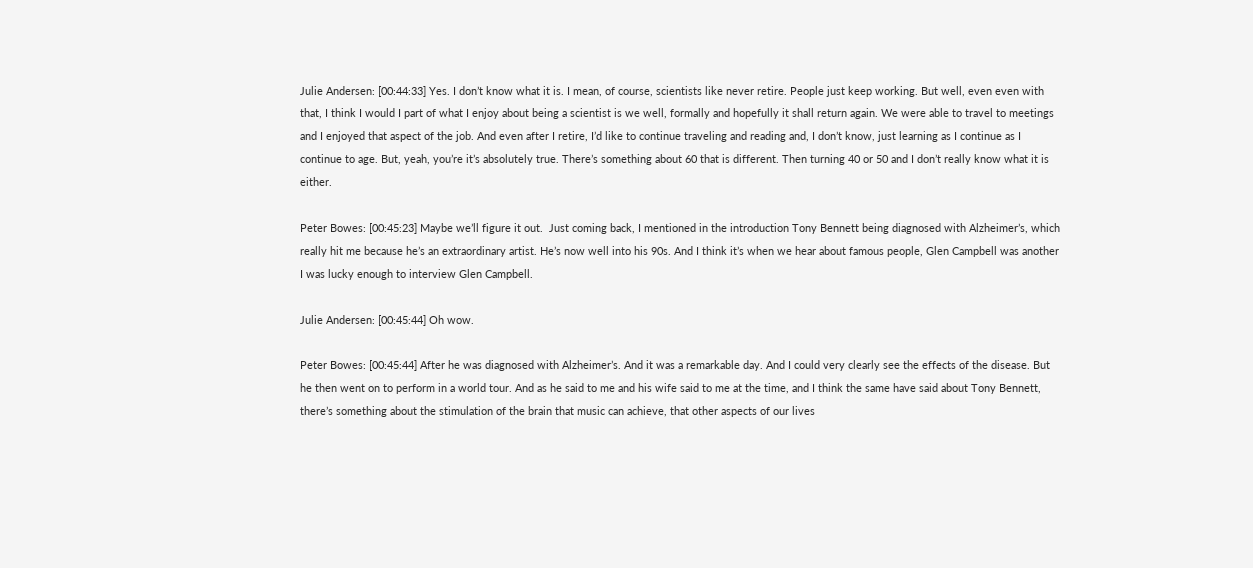Julie Andersen: [00:44:33] Yes. I don’t know what it is. I mean, of course, scientists like never retire. People just keep working. But well, even even with that, I think I would I part of what I enjoy about being a scientist is we well, formally and hopefully it shall return again. We were able to travel to meetings and I enjoyed that aspect of the job. And even after I retire, I’d like to continue traveling and reading and, I don’t know, just learning as I continue as I continue to age. But, yeah, you’re it’s absolutely true. There’s something about 60 that is different. Then turning 40 or 50 and I don’t really know what it is either.

Peter Bowes: [00:45:23] Maybe we’ll figure it out.  Just coming back, I mentioned in the introduction Tony Bennett being diagnosed with Alzheimer’s, which really hit me because he’s an extraordinary artist. He’s now well into his 90s. And I think it’s when we hear about famous people, Glen Campbell was another I was lucky enough to interview Glen Campbell.

Julie Andersen: [00:45:44] Oh wow.

Peter Bowes: [00:45:44] After he was diagnosed with Alzheimer’s. And it was a remarkable day. And I could very clearly see the effects of the disease. But he then went on to perform in a world tour. And as he said to me and his wife said to me at the time, and I think the same have said about Tony Bennett, there’s something about the stimulation of the brain that music can achieve, that other aspects of our lives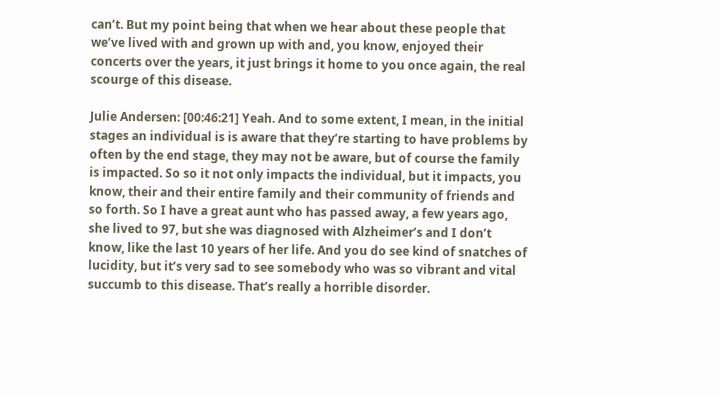can’t. But my point being that when we hear about these people that we’ve lived with and grown up with and, you know, enjoyed their concerts over the years, it just brings it home to you once again, the real scourge of this disease.

Julie Andersen: [00:46:21] Yeah. And to some extent, I mean, in the initial stages an individual is is aware that they’re starting to have problems by often by the end stage, they may not be aware, but of course the family is impacted. So so it not only impacts the individual, but it impacts, you know, their and their entire family and their community of friends and so forth. So I have a great aunt who has passed away, a few years ago, she lived to 97, but she was diagnosed with Alzheimer’s and I don’t know, like the last 10 years of her life. And you do see kind of snatches of lucidity, but it’s very sad to see somebody who was so vibrant and vital succumb to this disease. That’s really a horrible disorder.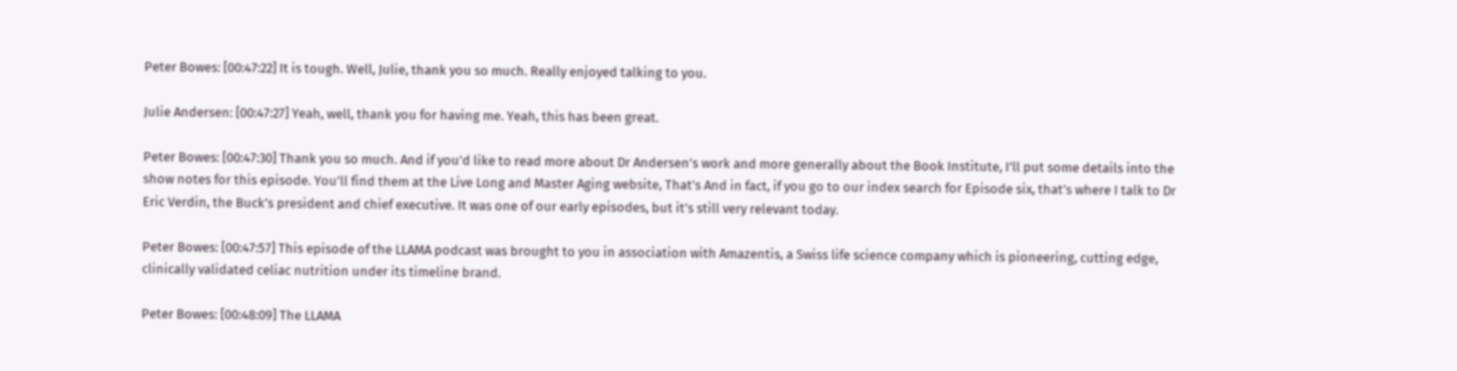Peter Bowes: [00:47:22] It is tough. Well, Julie, thank you so much. Really enjoyed talking to you.

Julie Andersen: [00:47:27] Yeah, well, thank you for having me. Yeah, this has been great.

Peter Bowes: [00:47:30] Thank you so much. And if you’d like to read more about Dr Andersen’s work and more generally about the Book Institute, I’ll put some details into the show notes for this episode. You’ll find them at the Live Long and Master Aging website, That’s And in fact, if you go to our index search for Episode six, that’s where I talk to Dr Eric Verdin, the Buck’s president and chief executive. It was one of our early episodes, but it’s still very relevant today.

Peter Bowes: [00:47:57] This episode of the LLAMA podcast was brought to you in association with Amazentis, a Swiss life science company which is pioneering, cutting edge, clinically validated celiac nutrition under its timeline brand.

Peter Bowes: [00:48:09] The LLAMA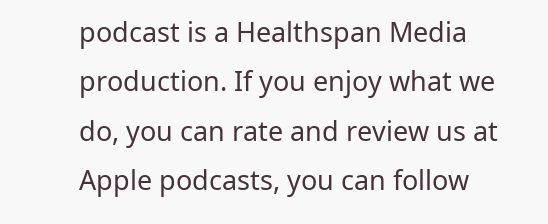podcast is a Healthspan Media production. If you enjoy what we do, you can rate and review us at Apple podcasts, you can follow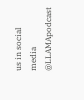us in social media @LLAMApodcast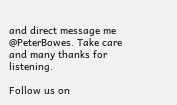and direct message me @PeterBowes. Take care and many thanks for listening.

Follow us on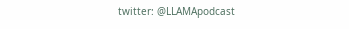twitter: @LLAMApodcast